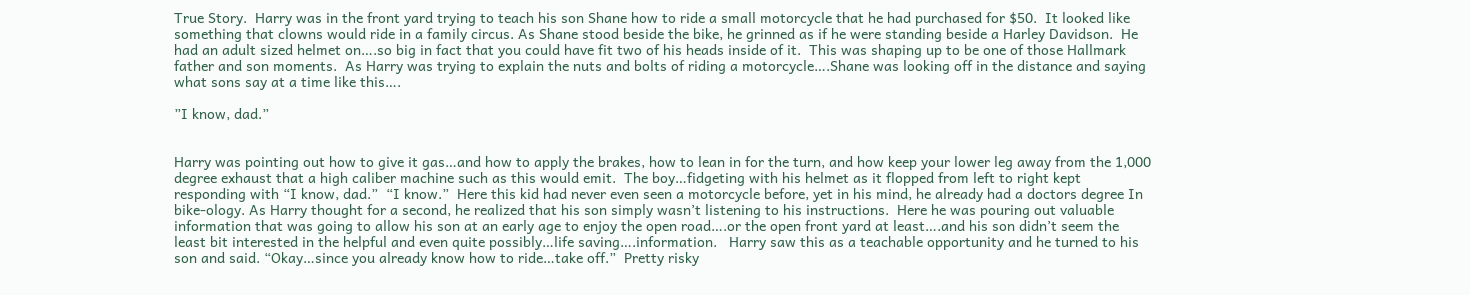True Story.  Harry was in the front yard trying to teach his son Shane how to ride a small motorcycle that he had purchased for $50.  It looked like something that clowns would ride in a family circus. As Shane stood beside the bike, he grinned as if he were standing beside a Harley Davidson.  He had an adult sized helmet on….so big in fact that you could have fit two of his heads inside of it.  This was shaping up to be one of those Hallmark father and son moments.  As Harry was trying to explain the nuts and bolts of riding a motorcycle….Shane was looking off in the distance and saying what sons say at a time like this….

”I know, dad.”


Harry was pointing out how to give it gas…and how to apply the brakes, how to lean in for the turn, and how keep your lower leg away from the 1,000 degree exhaust that a high caliber machine such as this would emit.  The boy…fidgeting with his helmet as it flopped from left to right kept responding with “I know, dad.”  “I know.”  Here this kid had never even seen a motorcycle before, yet in his mind, he already had a doctors degree In bike-ology. As Harry thought for a second, he realized that his son simply wasn’t listening to his instructions.  Here he was pouring out valuable information that was going to allow his son at an early age to enjoy the open road….or the open front yard at least….and his son didn’t seem the least bit interested in the helpful and even quite possibly…life saving….information.   Harry saw this as a teachable opportunity and he turned to his son and said. “Okay…since you already know how to ride…take off.”  Pretty risky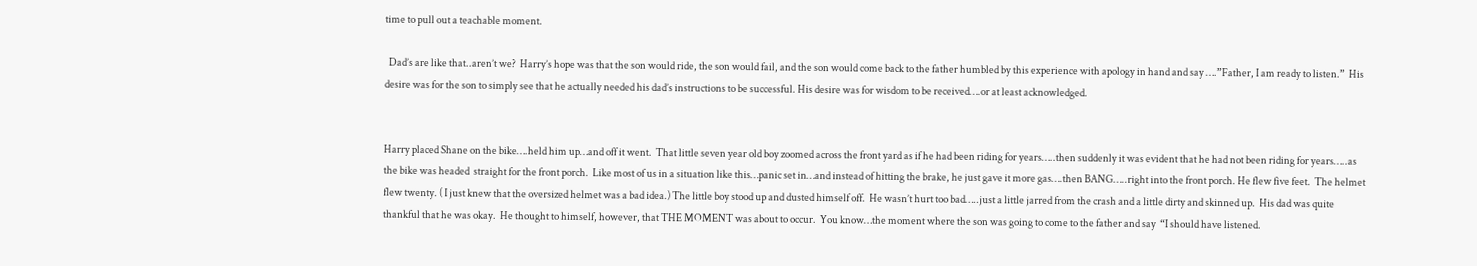time to pull out a teachable moment.

  Dad’s are like that..aren’t we?  Harry’s hope was that the son would ride, the son would fail, and the son would come back to the father humbled by this experience with apology in hand and say ….”Father, I am ready to listen.”  His desire was for the son to simply see that he actually needed his dad’s instructions to be successful. His desire was for wisdom to be received….or at least acknowledged.


Harry placed Shane on the bike….held him up…and off it went.  That little seven year old boy zoomed across the front yard as if he had been riding for years…..then suddenly it was evident that he had not been riding for years…..as the bike was headed  straight for the front porch.  Like most of us in a situation like this…panic set in…and instead of hitting the brake, he just gave it more gas….then BANG…..right into the front porch. He flew five feet.  The helmet flew twenty. ( I just knew that the oversized helmet was a bad idea.) The little boy stood up and dusted himself off.  He wasn’t hurt too bad…..just a little jarred from the crash and a little dirty and skinned up.  His dad was quite thankful that he was okay.  He thought to himself, however, that THE MOMENT was about to occur.  You know…the moment where the son was going to come to the father and say  “I should have listened.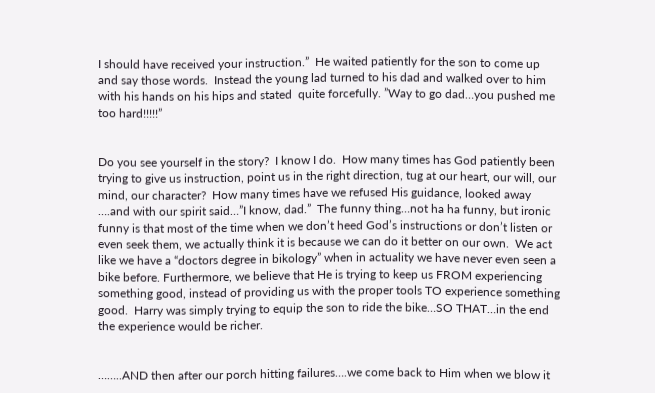I should have received your instruction.”  He waited patiently for the son to come up and say those words.  Instead the young lad turned to his dad and walked over to him with his hands on his hips and stated  quite forcefully. ”Way to go dad…you pushed me too hard!!!!!”


Do you see yourself in the story?  I know I do.  How many times has God patiently been trying to give us instruction, point us in the right direction, tug at our heart, our will, our mind, our character?  How many times have we refused His guidance, looked away ….and with our spirit said…”I know, dad.”  The funny thing…not ha ha funny, but ironic funny is that most of the time when we don’t heed God’s instructions or don’t listen or even seek them, we actually think it is because we can do it better on our own.  We act like we have a “doctors degree in bikology” when in actuality we have never even seen a bike before. Furthermore, we believe that He is trying to keep us FROM experiencing something good, instead of providing us with the proper tools TO experience something good.  Harry was simply trying to equip the son to ride the bike…SO THAT…in the end the experience would be richer.


……..AND then after our porch hitting failures….we come back to Him when we blow it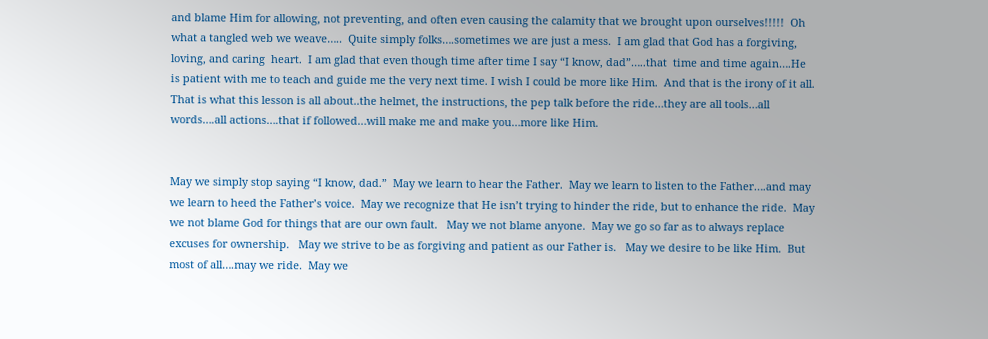and blame Him for allowing, not preventing, and often even causing the calamity that we brought upon ourselves!!!!!  Oh what a tangled web we weave…..  Quite simply folks….sometimes we are just a mess.  I am glad that God has a forgiving, loving, and caring  heart.  I am glad that even though time after time I say “I know, dad”…..that  time and time again….He is patient with me to teach and guide me the very next time. I wish I could be more like Him.  And that is the irony of it all.  That is what this lesson is all about..the helmet, the instructions, the pep talk before the ride…they are all tools…all words….all actions….that if followed…will make me and make you…more like Him.


May we simply stop saying “I know, dad.”  May we learn to hear the Father.  May we learn to listen to the Father….and may we learn to heed the Father’s voice.  May we recognize that He isn’t trying to hinder the ride, but to enhance the ride.  May we not blame God for things that are our own fault.   May we not blame anyone.  May we go so far as to always replace excuses for ownership.   May we strive to be as forgiving and patient as our Father is.   May we desire to be like Him.  But most of all….may we ride.  May we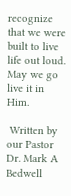recognize that we were built to live life out loud.  May we go live it in Him.

 Written by our Pastor Dr. Mark A Bedwell